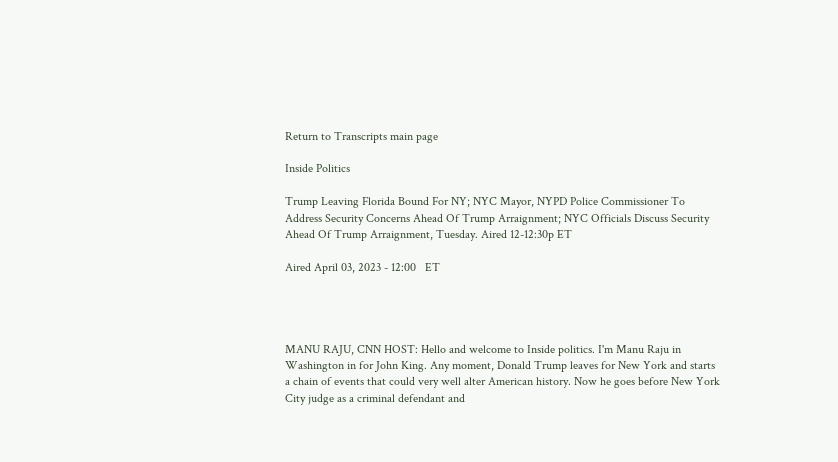Return to Transcripts main page

Inside Politics

Trump Leaving Florida Bound For NY; NYC Mayor, NYPD Police Commissioner To Address Security Concerns Ahead Of Trump Arraignment; NYC Officials Discuss Security Ahead Of Trump Arraignment, Tuesday. Aired 12-12:30p ET

Aired April 03, 2023 - 12:00   ET




MANU RAJU, CNN HOST: Hello and welcome to Inside politics. I'm Manu Raju in Washington in for John King. Any moment, Donald Trump leaves for New York and starts a chain of events that could very well alter American history. Now he goes before New York City judge as a criminal defendant and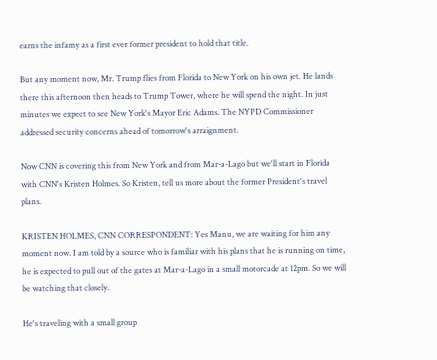earns the infamy as a first ever former president to hold that title.

But any moment now, Mr. Trump flies from Florida to New York on his own jet. He lands there this afternoon then heads to Trump Tower, where he will spend the night. In just minutes we expect to see New York's Mayor Eric Adams. The NYPD Commissioner addressed security concerns ahead of tomorrow's arraignment.

Now CNN is covering this from New York and from Mar-a-Lago but we'll start in Florida with CNN's Kristen Holmes. So Kristen, tell us more about the former President's travel plans.

KRISTEN HOLMES, CNN CORRESPONDENT: Yes Manu, we are waiting for him any moment now. I am told by a source who is familiar with his plans that he is running on time, he is expected to pull out of the gates at Mar-a-Lago in a small motorcade at 12pm. So we will be watching that closely.

He's traveling with a small group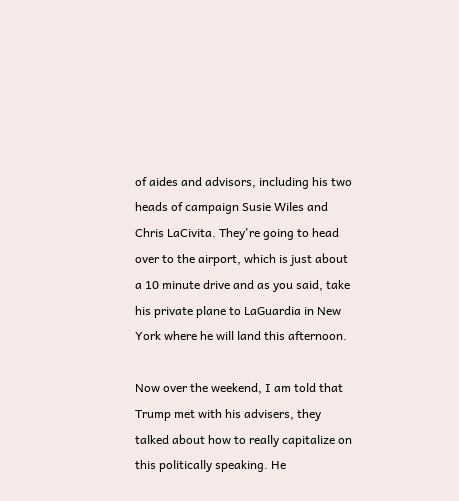of aides and advisors, including his two heads of campaign Susie Wiles and Chris LaCivita. They're going to head over to the airport, which is just about a 10 minute drive and as you said, take his private plane to LaGuardia in New York where he will land this afternoon.

Now over the weekend, I am told that Trump met with his advisers, they talked about how to really capitalize on this politically speaking. He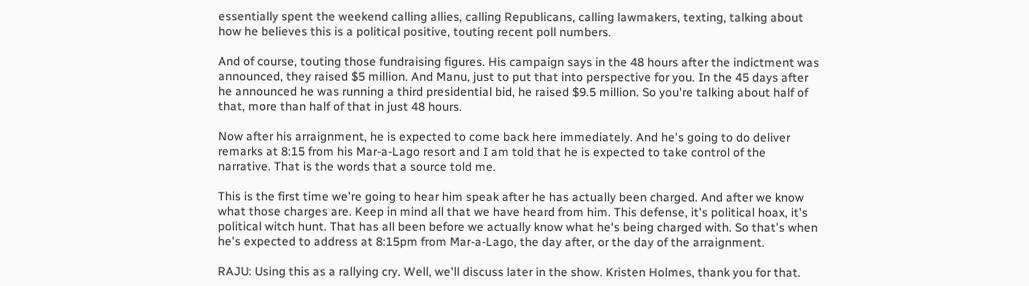essentially spent the weekend calling allies, calling Republicans, calling lawmakers, texting, talking about how he believes this is a political positive, touting recent poll numbers.

And of course, touting those fundraising figures. His campaign says in the 48 hours after the indictment was announced, they raised $5 million. And Manu, just to put that into perspective for you. In the 45 days after he announced he was running a third presidential bid, he raised $9.5 million. So you're talking about half of that, more than half of that in just 48 hours.

Now after his arraignment, he is expected to come back here immediately. And he's going to do deliver remarks at 8:15 from his Mar-a-Lago resort and I am told that he is expected to take control of the narrative. That is the words that a source told me.

This is the first time we're going to hear him speak after he has actually been charged. And after we know what those charges are. Keep in mind all that we have heard from him. This defense, it's political hoax, it's political witch hunt. That has all been before we actually know what he's being charged with. So that's when he's expected to address at 8:15pm from Mar-a-Lago, the day after, or the day of the arraignment.

RAJU: Using this as a rallying cry. Well, we'll discuss later in the show. Kristen Holmes, thank you for that.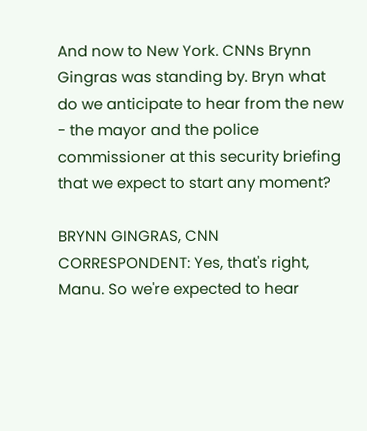And now to New York. CNNs Brynn Gingras was standing by. Bryn what do we anticipate to hear from the new - the mayor and the police commissioner at this security briefing that we expect to start any moment?

BRYNN GINGRAS, CNN CORRESPONDENT: Yes, that's right, Manu. So we're expected to hear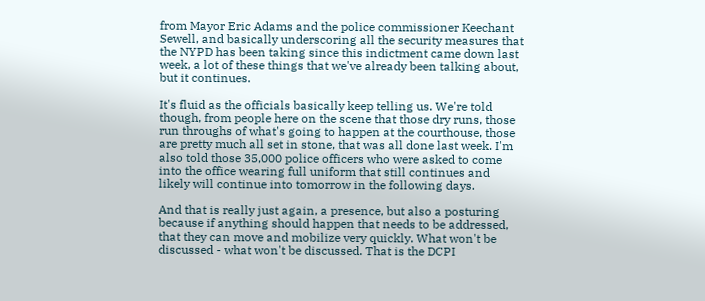from Mayor Eric Adams and the police commissioner Keechant Sewell, and basically underscoring all the security measures that the NYPD has been taking since this indictment came down last week, a lot of these things that we've already been talking about, but it continues.

It's fluid as the officials basically keep telling us. We're told though, from people here on the scene that those dry runs, those run throughs of what's going to happen at the courthouse, those are pretty much all set in stone, that was all done last week. I'm also told those 35,000 police officers who were asked to come into the office wearing full uniform that still continues and likely will continue into tomorrow in the following days.

And that is really just again, a presence, but also a posturing because if anything should happen that needs to be addressed, that they can move and mobilize very quickly. What won't be discussed - what won't be discussed. That is the DCPI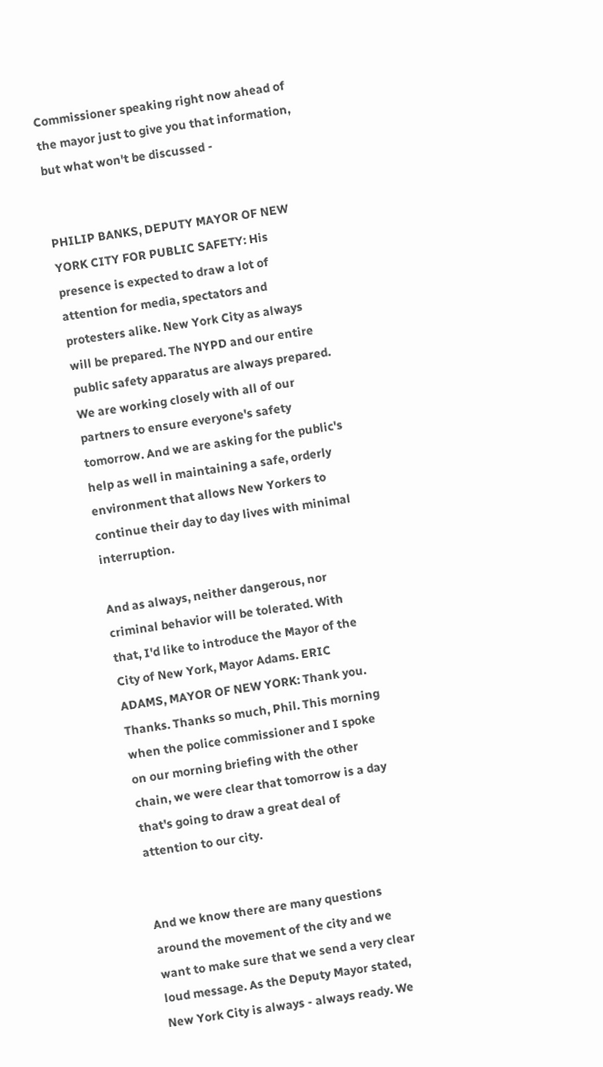Commissioner speaking right now ahead of the mayor just to give you that information, but what won't be discussed -


PHILIP BANKS, DEPUTY MAYOR OF NEW YORK CITY FOR PUBLIC SAFETY: His presence is expected to draw a lot of attention for media, spectators and protesters alike. New York City as always will be prepared. The NYPD and our entire public safety apparatus are always prepared. We are working closely with all of our partners to ensure everyone's safety tomorrow. And we are asking for the public's help as well in maintaining a safe, orderly environment that allows New Yorkers to continue their day to day lives with minimal interruption.

And as always, neither dangerous, nor criminal behavior will be tolerated. With that, I'd like to introduce the Mayor of the City of New York, Mayor Adams. ERIC ADAMS, MAYOR OF NEW YORK: Thank you. Thanks. Thanks so much, Phil. This morning when the police commissioner and I spoke on our morning briefing with the other chain, we were clear that tomorrow is a day that's going to draw a great deal of attention to our city.


And we know there are many questions around the movement of the city and we want to make sure that we send a very clear loud message. As the Deputy Mayor stated, New York City is always - always ready. We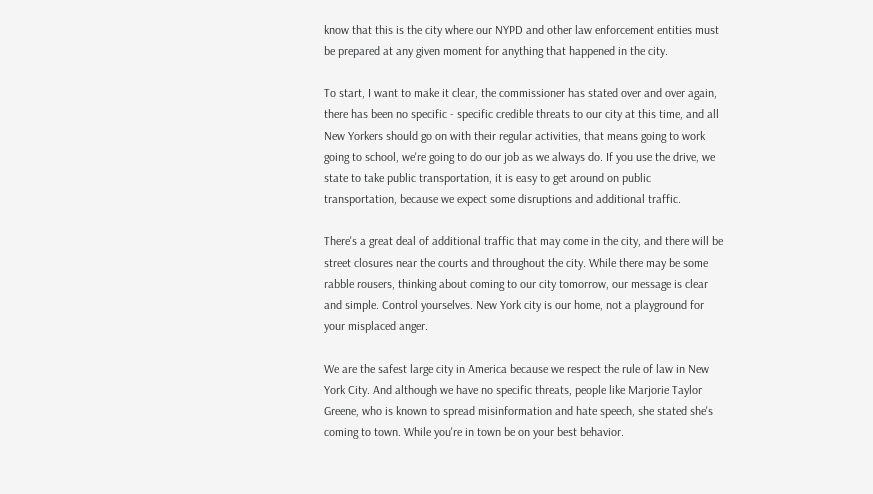know that this is the city where our NYPD and other law enforcement entities must be prepared at any given moment for anything that happened in the city.

To start, I want to make it clear, the commissioner has stated over and over again, there has been no specific - specific credible threats to our city at this time, and all New Yorkers should go on with their regular activities, that means going to work going to school, we're going to do our job as we always do. If you use the drive, we state to take public transportation, it is easy to get around on public transportation, because we expect some disruptions and additional traffic.

There's a great deal of additional traffic that may come in the city, and there will be street closures near the courts and throughout the city. While there may be some rabble rousers, thinking about coming to our city tomorrow, our message is clear and simple. Control yourselves. New York city is our home, not a playground for your misplaced anger.

We are the safest large city in America because we respect the rule of law in New York City. And although we have no specific threats, people like Marjorie Taylor Greene, who is known to spread misinformation and hate speech, she stated she's coming to town. While you're in town be on your best behavior.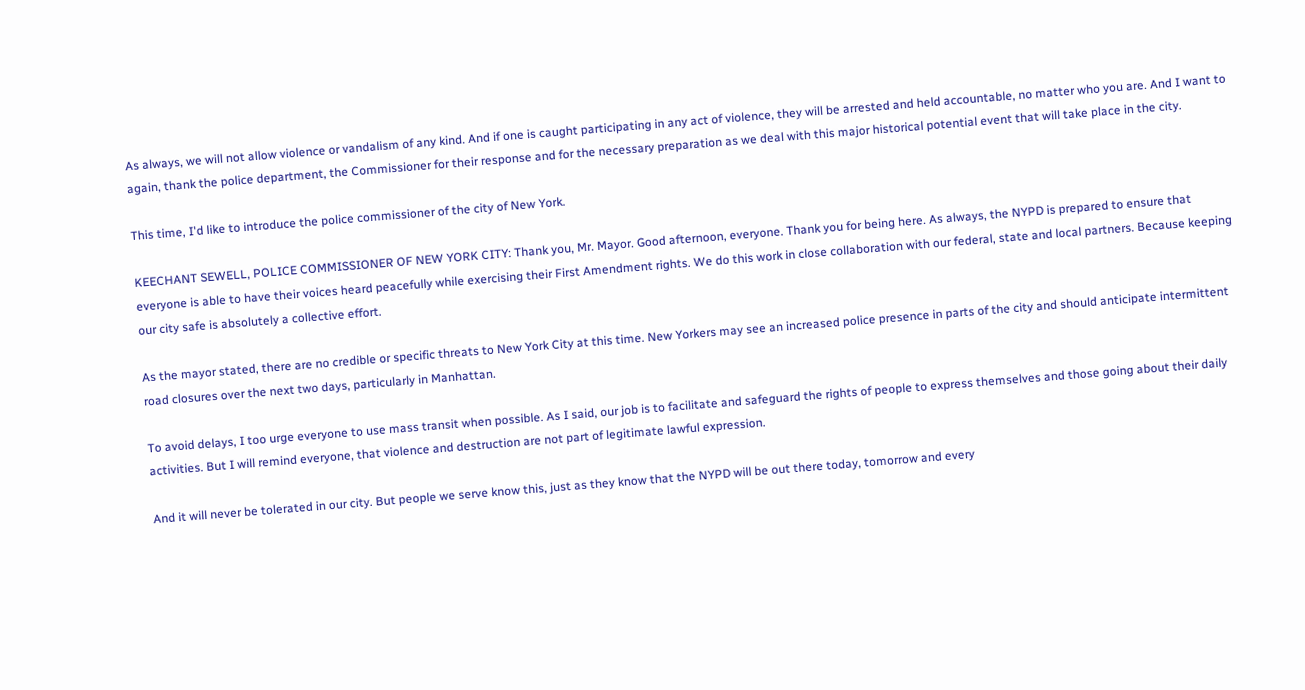As always, we will not allow violence or vandalism of any kind. And if one is caught participating in any act of violence, they will be arrested and held accountable, no matter who you are. And I want to again, thank the police department, the Commissioner for their response and for the necessary preparation as we deal with this major historical potential event that will take place in the city.

This time, I'd like to introduce the police commissioner of the city of New York.

KEECHANT SEWELL, POLICE COMMISSIONER OF NEW YORK CITY: Thank you, Mr. Mayor. Good afternoon, everyone. Thank you for being here. As always, the NYPD is prepared to ensure that everyone is able to have their voices heard peacefully while exercising their First Amendment rights. We do this work in close collaboration with our federal, state and local partners. Because keeping our city safe is absolutely a collective effort.

As the mayor stated, there are no credible or specific threats to New York City at this time. New Yorkers may see an increased police presence in parts of the city and should anticipate intermittent road closures over the next two days, particularly in Manhattan.

To avoid delays, I too urge everyone to use mass transit when possible. As I said, our job is to facilitate and safeguard the rights of people to express themselves and those going about their daily activities. But I will remind everyone, that violence and destruction are not part of legitimate lawful expression.

And it will never be tolerated in our city. But people we serve know this, just as they know that the NYPD will be out there today, tomorrow and every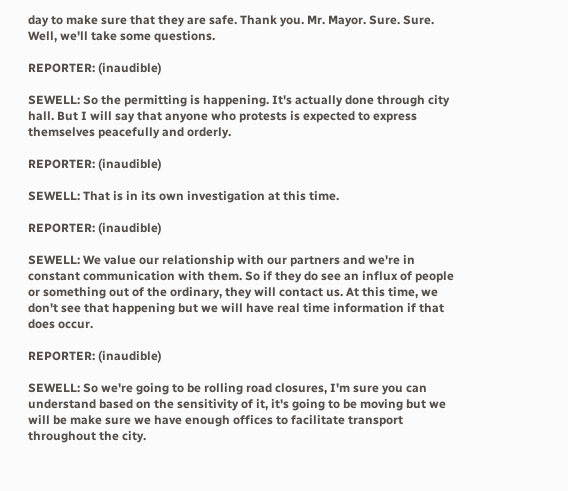day to make sure that they are safe. Thank you. Mr. Mayor. Sure. Sure. Well, we'll take some questions.

REPORTER: (inaudible)

SEWELL: So the permitting is happening. It's actually done through city hall. But I will say that anyone who protests is expected to express themselves peacefully and orderly.

REPORTER: (inaudible)

SEWELL: That is in its own investigation at this time.

REPORTER: (inaudible)

SEWELL: We value our relationship with our partners and we're in constant communication with them. So if they do see an influx of people or something out of the ordinary, they will contact us. At this time, we don't see that happening but we will have real time information if that does occur.

REPORTER: (inaudible)

SEWELL: So we're going to be rolling road closures, I'm sure you can understand based on the sensitivity of it, it's going to be moving but we will be make sure we have enough offices to facilitate transport throughout the city.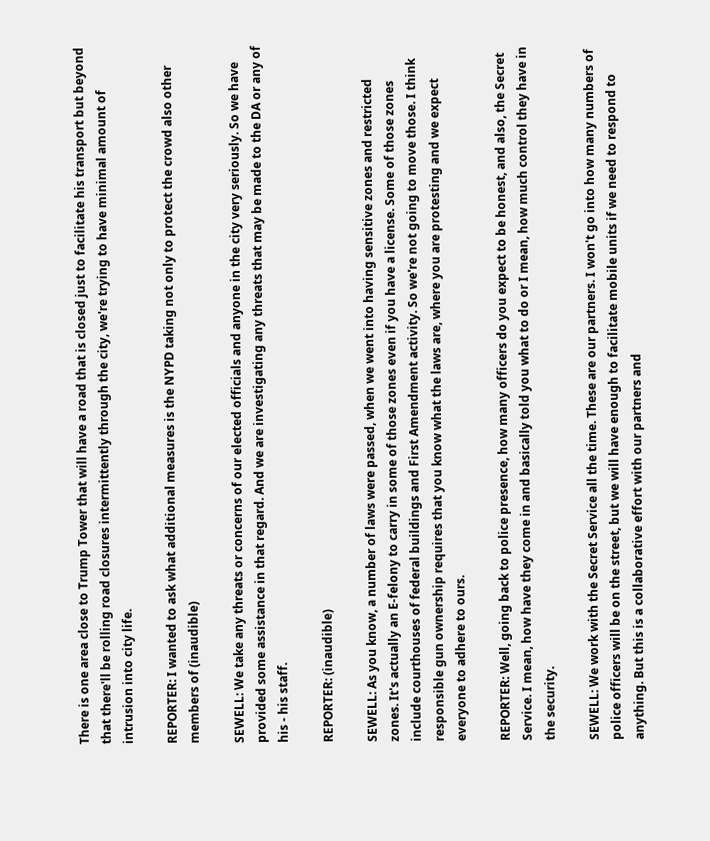There is one area close to Trump Tower that will have a road that is closed just to facilitate his transport but beyond that there'll be rolling road closures intermittently through the city, we're trying to have minimal amount of intrusion into city life.

REPORTER: I wanted to ask what additional measures is the NYPD taking not only to protect the crowd also other members of (inaudible)

SEWELL: We take any threats or concerns of our elected officials and anyone in the city very seriously. So we have provided some assistance in that regard. And we are investigating any threats that may be made to the DA or any of his - his staff.

REPORTER: (inaudible)

SEWELL: As you know, a number of laws were passed, when we went into having sensitive zones and restricted zones. It's actually an E-felony to carry in some of those zones even if you have a license. Some of those zones include courthouses of federal buildings and First Amendment activity. So we're not going to move those. I think responsible gun ownership requires that you know what the laws are, where you are protesting and we expect everyone to adhere to ours.

REPORTER: Well, going back to police presence, how many officers do you expect to be honest, and also, the Secret Service. I mean, how have they come in and basically told you what to do or I mean, how much control they have in the security.

SEWELL: We work with the Secret Service all the time. These are our partners. I won't go into how many numbers of police officers will be on the street, but we will have enough to facilitate mobile units if we need to respond to anything. But this is a collaborative effort with our partners and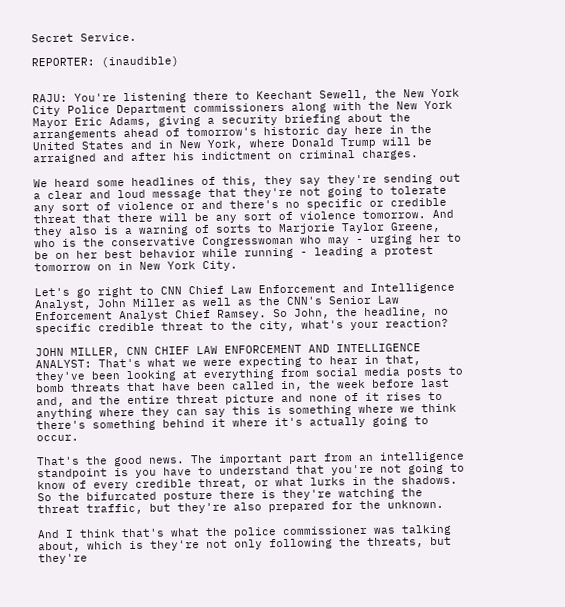Secret Service.

REPORTER: (inaudible)


RAJU: You're listening there to Keechant Sewell, the New York City Police Department commissioners along with the New York Mayor Eric Adams, giving a security briefing about the arrangements ahead of tomorrow's historic day here in the United States and in New York, where Donald Trump will be arraigned and after his indictment on criminal charges.

We heard some headlines of this, they say they're sending out a clear and loud message that they're not going to tolerate any sort of violence or and there's no specific or credible threat that there will be any sort of violence tomorrow. And they also is a warning of sorts to Marjorie Taylor Greene, who is the conservative Congresswoman who may - urging her to be on her best behavior while running - leading a protest tomorrow on in New York City.

Let's go right to CNN Chief Law Enforcement and Intelligence Analyst, John Miller as well as the CNN's Senior Law Enforcement Analyst Chief Ramsey. So John, the headline, no specific credible threat to the city, what's your reaction?

JOHN MILLER, CNN CHIEF LAW ENFORCEMENT AND INTELLIGENCE ANALYST: That's what we were expecting to hear in that, they've been looking at everything from social media posts to bomb threats that have been called in, the week before last and, and the entire threat picture and none of it rises to anything where they can say this is something where we think there's something behind it where it's actually going to occur.

That's the good news. The important part from an intelligence standpoint is you have to understand that you're not going to know of every credible threat, or what lurks in the shadows. So the bifurcated posture there is they're watching the threat traffic, but they're also prepared for the unknown.

And I think that's what the police commissioner was talking about, which is they're not only following the threats, but they're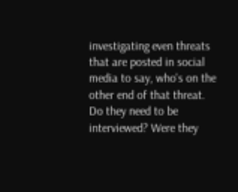investigating even threats that are posted in social media to say, who's on the other end of that threat. Do they need to be interviewed? Were they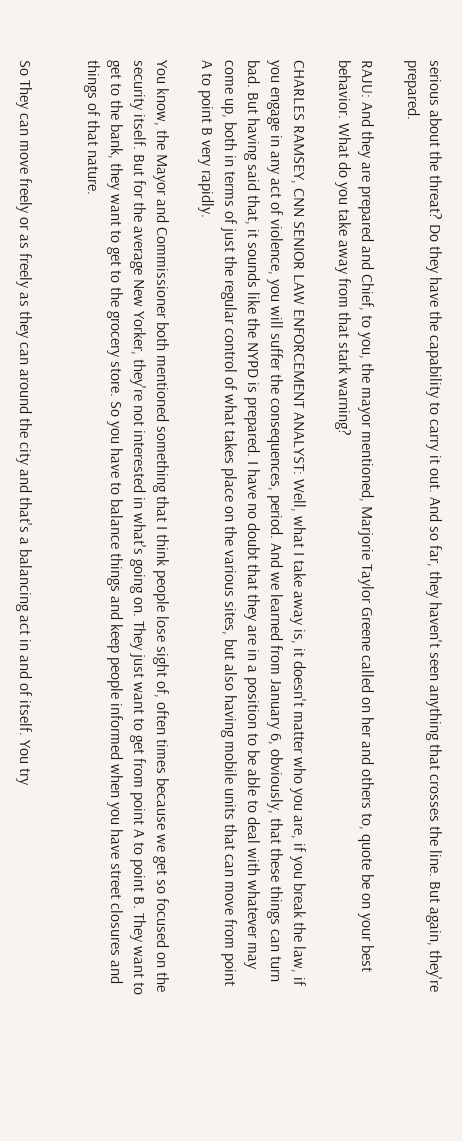serious about the threat? Do they have the capability to carry it out. And so far, they haven't seen anything that crosses the line. But again, they're prepared.

RAJU: And they are prepared and Chief, to you, the mayor mentioned, Marjorie Taylor Greene called on her and others to, quote be on your best behavior. What do you take away from that stark warning?

CHARLES RAMSEY, CNN SENIOR LAW ENFORCEMENT ANALYST: Well, what I take away is, it doesn't matter who you are, if you break the law, if you engage in any act of violence, you will suffer the consequences, period. And we learned from January 6, obviously, that these things can turn bad. But having said that, it sounds like the NYPD is prepared. I have no doubt that they are in a position to be able to deal with whatever may come up, both in terms of just the regular control of what takes place on the various sites, but also having mobile units that can move from point A to point B very rapidly.

You know, the Mayor and Commissioner both mentioned something that I think people lose sight of, often times because we get so focused on the security itself. But for the average New Yorker, they're not interested in what's going on. They just want to get from point A to point B. They want to get to the bank, they want to get to the grocery store. So you have to balance things and keep people informed when you have street closures and things of that nature.


So They can move freely or as freely as they can around the city and that's a balancing act in and of itself. You try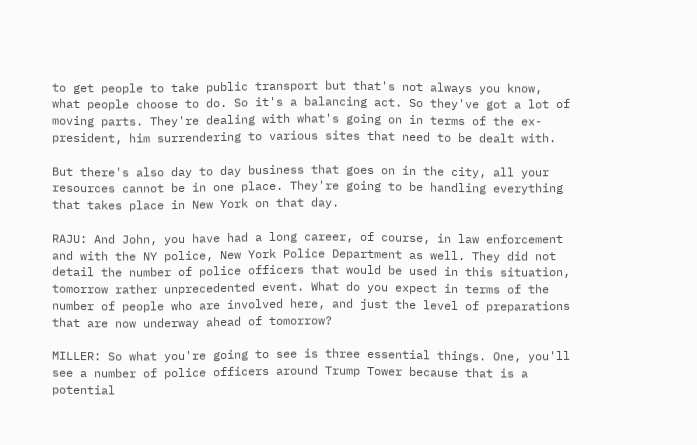to get people to take public transport but that's not always you know, what people choose to do. So it's a balancing act. So they've got a lot of moving parts. They're dealing with what's going on in terms of the ex-president, him surrendering to various sites that need to be dealt with.

But there's also day to day business that goes on in the city, all your resources cannot be in one place. They're going to be handling everything that takes place in New York on that day.

RAJU: And John, you have had a long career, of course, in law enforcement and with the NY police, New York Police Department as well. They did not detail the number of police officers that would be used in this situation, tomorrow rather unprecedented event. What do you expect in terms of the number of people who are involved here, and just the level of preparations that are now underway ahead of tomorrow?

MILLER: So what you're going to see is three essential things. One, you'll see a number of police officers around Trump Tower because that is a potential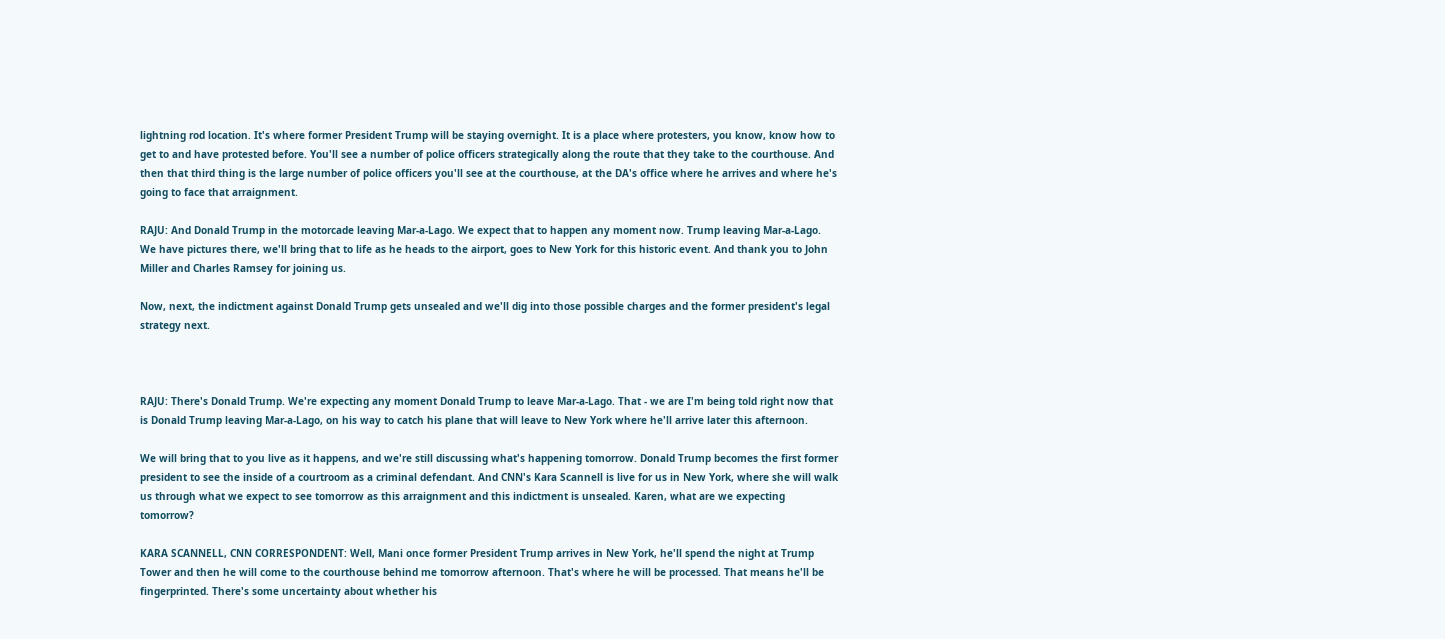lightning rod location. It's where former President Trump will be staying overnight. It is a place where protesters, you know, know how to get to and have protested before. You'll see a number of police officers strategically along the route that they take to the courthouse. And then that third thing is the large number of police officers you'll see at the courthouse, at the DA's office where he arrives and where he's going to face that arraignment.

RAJU: And Donald Trump in the motorcade leaving Mar-a-Lago. We expect that to happen any moment now. Trump leaving Mar-a-Lago. We have pictures there, we'll bring that to life as he heads to the airport, goes to New York for this historic event. And thank you to John Miller and Charles Ramsey for joining us.

Now, next, the indictment against Donald Trump gets unsealed and we'll dig into those possible charges and the former president's legal strategy next.



RAJU: There's Donald Trump. We're expecting any moment Donald Trump to leave Mar-a-Lago. That - we are I'm being told right now that is Donald Trump leaving Mar-a-Lago, on his way to catch his plane that will leave to New York where he'll arrive later this afternoon.

We will bring that to you live as it happens, and we're still discussing what's happening tomorrow. Donald Trump becomes the first former president to see the inside of a courtroom as a criminal defendant. And CNN's Kara Scannell is live for us in New York, where she will walk us through what we expect to see tomorrow as this arraignment and this indictment is unsealed. Karen, what are we expecting tomorrow?

KARA SCANNELL, CNN CORRESPONDENT: Well, Mani once former President Trump arrives in New York, he'll spend the night at Trump Tower and then he will come to the courthouse behind me tomorrow afternoon. That's where he will be processed. That means he'll be fingerprinted. There's some uncertainty about whether his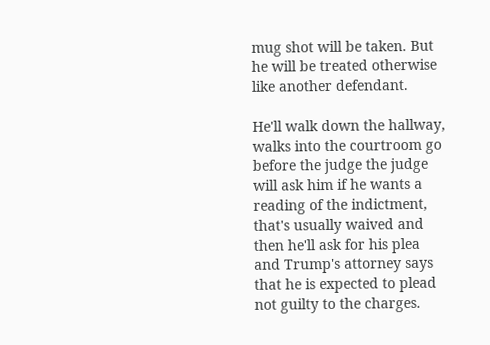mug shot will be taken. But he will be treated otherwise like another defendant.

He'll walk down the hallway, walks into the courtroom go before the judge the judge will ask him if he wants a reading of the indictment, that's usually waived and then he'll ask for his plea and Trump's attorney says that he is expected to plead not guilty to the charges.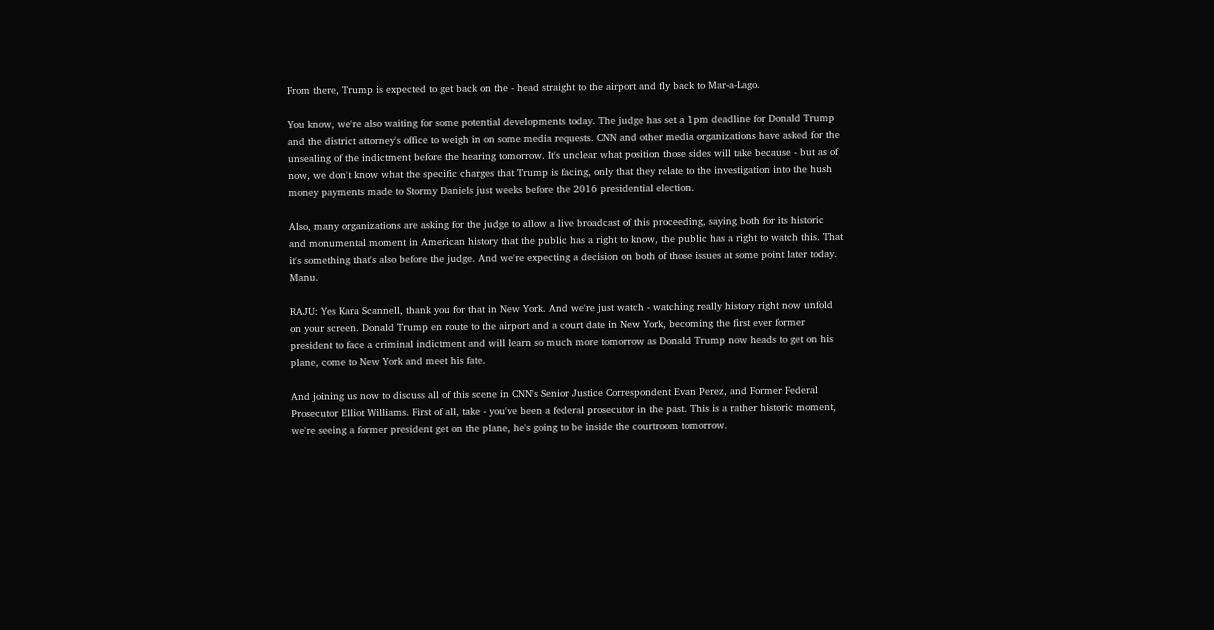From there, Trump is expected to get back on the - head straight to the airport and fly back to Mar-a-Lago.

You know, we're also waiting for some potential developments today. The judge has set a 1pm deadline for Donald Trump and the district attorney's office to weigh in on some media requests. CNN and other media organizations have asked for the unsealing of the indictment before the hearing tomorrow. It's unclear what position those sides will take because - but as of now, we don't know what the specific charges that Trump is facing, only that they relate to the investigation into the hush money payments made to Stormy Daniels just weeks before the 2016 presidential election.

Also, many organizations are asking for the judge to allow a live broadcast of this proceeding, saying both for its historic and monumental moment in American history that the public has a right to know, the public has a right to watch this. That it's something that's also before the judge. And we're expecting a decision on both of those issues at some point later today. Manu.

RAJU: Yes Kara Scannell, thank you for that in New York. And we're just watch - watching really history right now unfold on your screen. Donald Trump en route to the airport and a court date in New York, becoming the first ever former president to face a criminal indictment and will learn so much more tomorrow as Donald Trump now heads to get on his plane, come to New York and meet his fate.

And joining us now to discuss all of this scene in CNN's Senior Justice Correspondent Evan Perez, and Former Federal Prosecutor Elliot Williams. First of all, take - you've been a federal prosecutor in the past. This is a rather historic moment, we're seeing a former president get on the plane, he's going to be inside the courtroom tomorrow.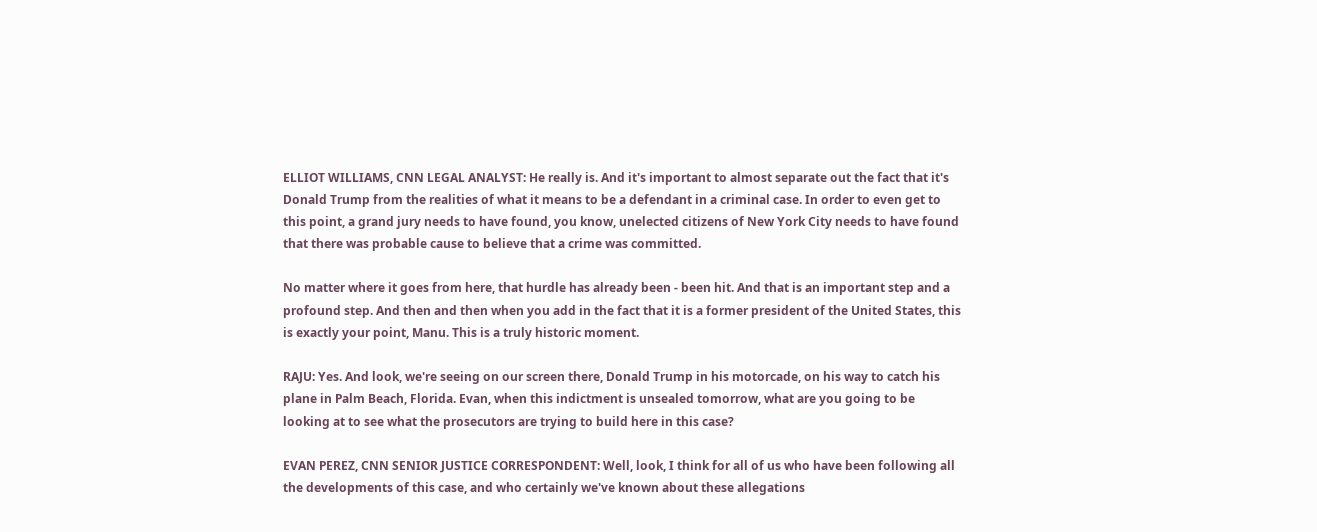ELLIOT WILLIAMS, CNN LEGAL ANALYST: He really is. And it's important to almost separate out the fact that it's Donald Trump from the realities of what it means to be a defendant in a criminal case. In order to even get to this point, a grand jury needs to have found, you know, unelected citizens of New York City needs to have found that there was probable cause to believe that a crime was committed.

No matter where it goes from here, that hurdle has already been - been hit. And that is an important step and a profound step. And then and then when you add in the fact that it is a former president of the United States, this is exactly your point, Manu. This is a truly historic moment.

RAJU: Yes. And look, we're seeing on our screen there, Donald Trump in his motorcade, on his way to catch his plane in Palm Beach, Florida. Evan, when this indictment is unsealed tomorrow, what are you going to be looking at to see what the prosecutors are trying to build here in this case?

EVAN PEREZ, CNN SENIOR JUSTICE CORRESPONDENT: Well, look, I think for all of us who have been following all the developments of this case, and who certainly we've known about these allegations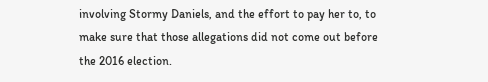involving Stormy Daniels, and the effort to pay her to, to make sure that those allegations did not come out before the 2016 election.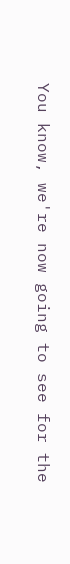You know, we're now going to see for the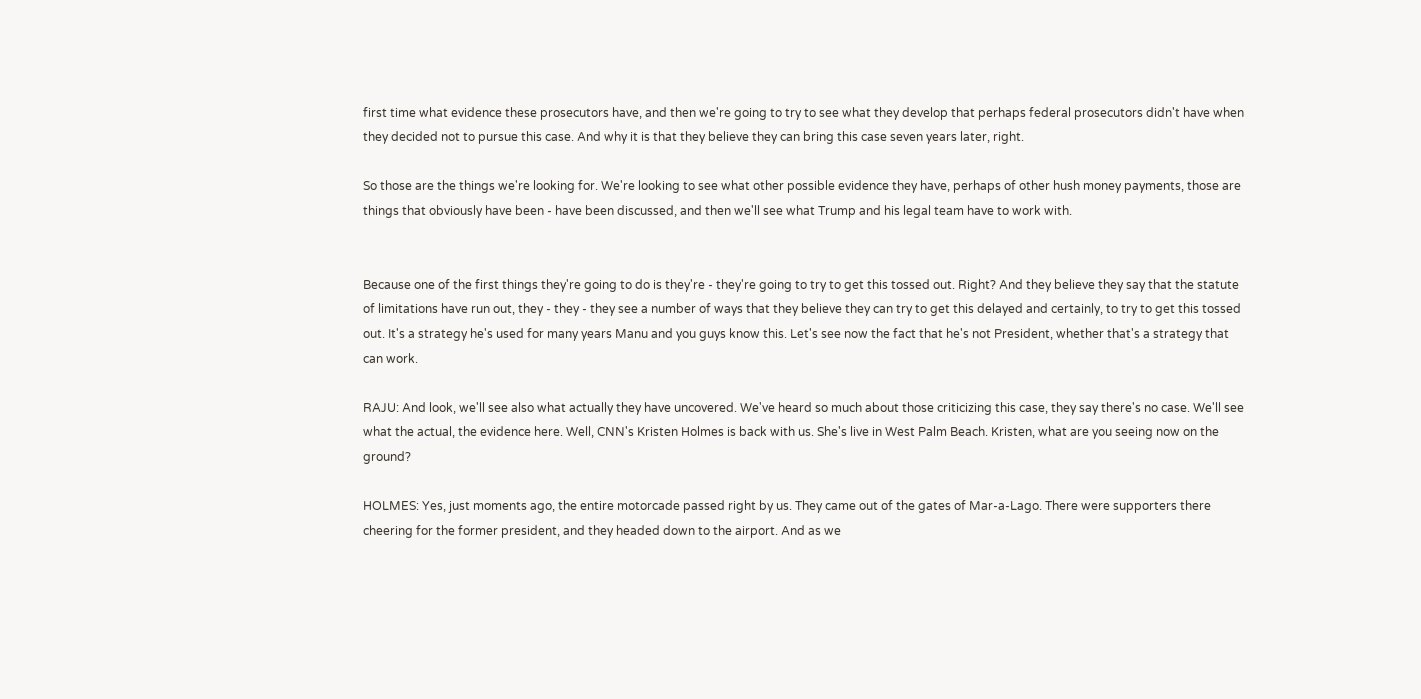first time what evidence these prosecutors have, and then we're going to try to see what they develop that perhaps federal prosecutors didn't have when they decided not to pursue this case. And why it is that they believe they can bring this case seven years later, right.

So those are the things we're looking for. We're looking to see what other possible evidence they have, perhaps of other hush money payments, those are things that obviously have been - have been discussed, and then we'll see what Trump and his legal team have to work with.


Because one of the first things they're going to do is they're - they're going to try to get this tossed out. Right? And they believe they say that the statute of limitations have run out, they - they - they see a number of ways that they believe they can try to get this delayed and certainly, to try to get this tossed out. It's a strategy he's used for many years Manu and you guys know this. Let's see now the fact that he's not President, whether that's a strategy that can work.

RAJU: And look, we'll see also what actually they have uncovered. We've heard so much about those criticizing this case, they say there's no case. We'll see what the actual, the evidence here. Well, CNN's Kristen Holmes is back with us. She's live in West Palm Beach. Kristen, what are you seeing now on the ground?

HOLMES: Yes, just moments ago, the entire motorcade passed right by us. They came out of the gates of Mar-a-Lago. There were supporters there cheering for the former president, and they headed down to the airport. And as we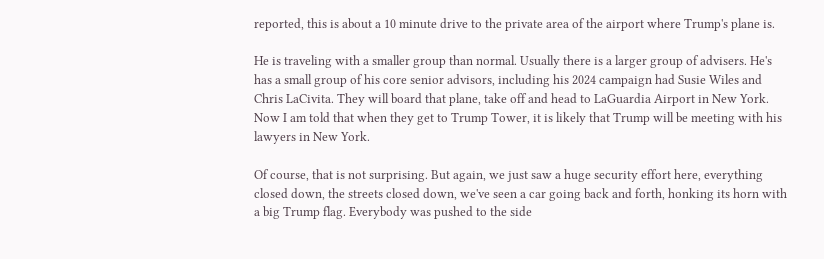reported, this is about a 10 minute drive to the private area of the airport where Trump's plane is.

He is traveling with a smaller group than normal. Usually there is a larger group of advisers. He's has a small group of his core senior advisors, including his 2024 campaign had Susie Wiles and Chris LaCivita. They will board that plane, take off and head to LaGuardia Airport in New York. Now I am told that when they get to Trump Tower, it is likely that Trump will be meeting with his lawyers in New York.

Of course, that is not surprising. But again, we just saw a huge security effort here, everything closed down, the streets closed down, we've seen a car going back and forth, honking its horn with a big Trump flag. Everybody was pushed to the side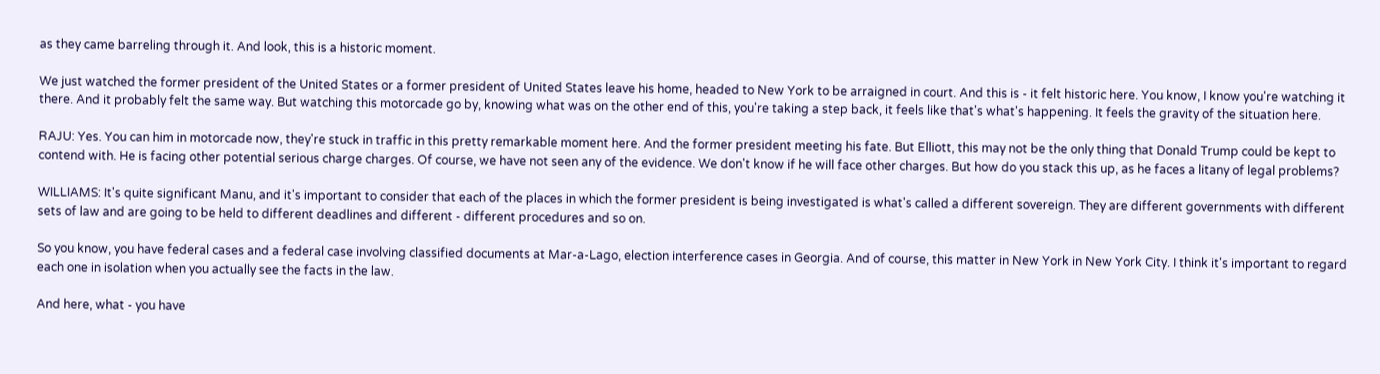as they came barreling through it. And look, this is a historic moment.

We just watched the former president of the United States or a former president of United States leave his home, headed to New York to be arraigned in court. And this is - it felt historic here. You know, I know you're watching it there. And it probably felt the same way. But watching this motorcade go by, knowing what was on the other end of this, you're taking a step back, it feels like that's what's happening. It feels the gravity of the situation here.

RAJU: Yes. You can him in motorcade now, they're stuck in traffic in this pretty remarkable moment here. And the former president meeting his fate. But Elliott, this may not be the only thing that Donald Trump could be kept to contend with. He is facing other potential serious charge charges. Of course, we have not seen any of the evidence. We don't know if he will face other charges. But how do you stack this up, as he faces a litany of legal problems?

WILLIAMS: It's quite significant Manu, and it's important to consider that each of the places in which the former president is being investigated is what's called a different sovereign. They are different governments with different sets of law and are going to be held to different deadlines and different - different procedures and so on.

So you know, you have federal cases and a federal case involving classified documents at Mar-a-Lago, election interference cases in Georgia. And of course, this matter in New York in New York City. I think it's important to regard each one in isolation when you actually see the facts in the law.

And here, what - you have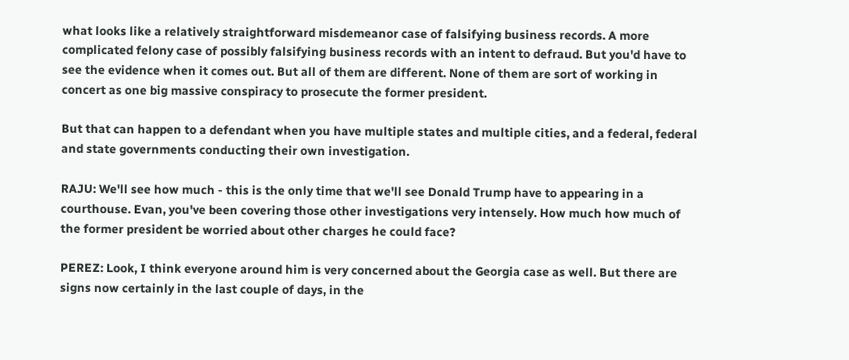what looks like a relatively straightforward misdemeanor case of falsifying business records. A more complicated felony case of possibly falsifying business records with an intent to defraud. But you'd have to see the evidence when it comes out. But all of them are different. None of them are sort of working in concert as one big massive conspiracy to prosecute the former president.

But that can happen to a defendant when you have multiple states and multiple cities, and a federal, federal and state governments conducting their own investigation.

RAJU: We'll see how much - this is the only time that we'll see Donald Trump have to appearing in a courthouse. Evan, you've been covering those other investigations very intensely. How much how much of the former president be worried about other charges he could face?

PEREZ: Look, I think everyone around him is very concerned about the Georgia case as well. But there are signs now certainly in the last couple of days, in the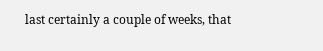last certainly a couple of weeks, that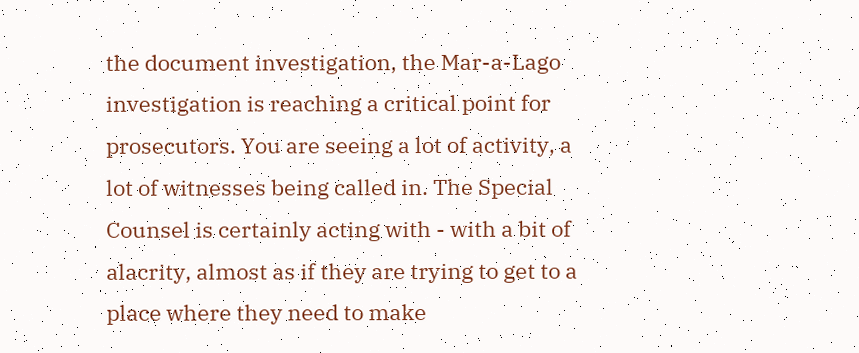the document investigation, the Mar-a-Lago investigation is reaching a critical point for prosecutors. You are seeing a lot of activity, a lot of witnesses being called in. The Special Counsel is certainly acting with - with a bit of alacrity, almost as if they are trying to get to a place where they need to make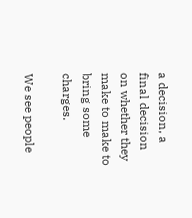a decision, a final decision on whether they make to make to bring some charges.

We see people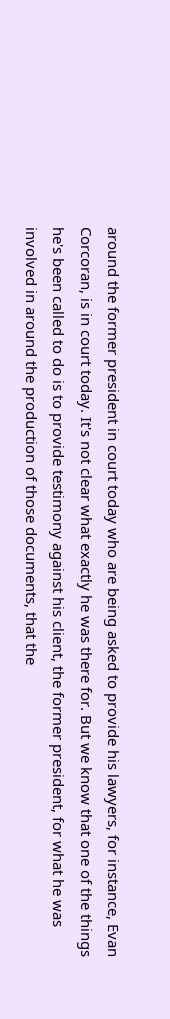around the former president in court today who are being asked to provide his lawyers, for instance, Evan Corcoran, is in court today. It's not clear what exactly he was there for. But we know that one of the things he's been called to do is to provide testimony against his client, the former president, for what he was involved in around the production of those documents, that the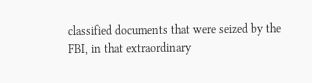classified documents that were seized by the FBI, in that extraordinary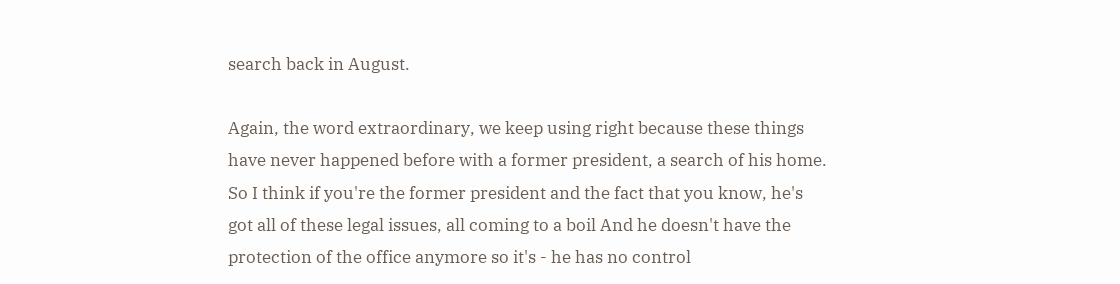search back in August.

Again, the word extraordinary, we keep using right because these things have never happened before with a former president, a search of his home. So I think if you're the former president and the fact that you know, he's got all of these legal issues, all coming to a boil And he doesn't have the protection of the office anymore so it's - he has no control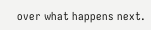over what happens next.